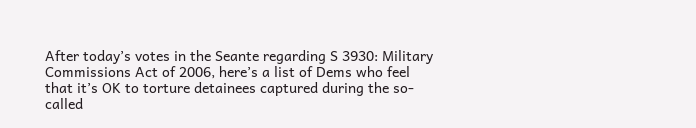After today’s votes in the Seante regarding S 3930: Military Commissions Act of 2006, here’s a list of Dems who feel that it’s OK to torture detainees captured during the so-called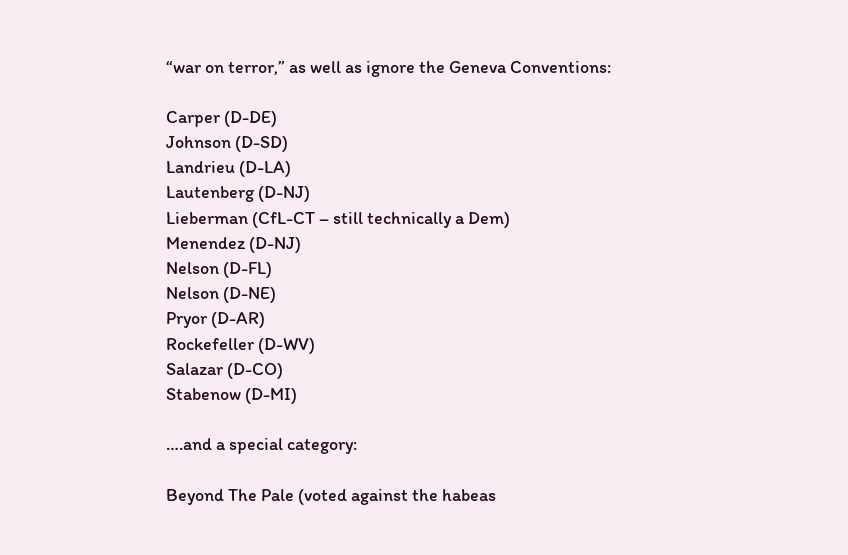“war on terror,” as well as ignore the Geneva Conventions:

Carper (D-DE)
Johnson (D-SD)
Landrieu (D-LA)
Lautenberg (D-NJ)
Lieberman (CfL-CT – still technically a Dem)
Menendez (D-NJ)
Nelson (D-FL)
Nelson (D-NE)
Pryor (D-AR)
Rockefeller (D-WV)
Salazar (D-CO)
Stabenow (D-MI)

….and a special category:

Beyond The Pale (voted against the habeas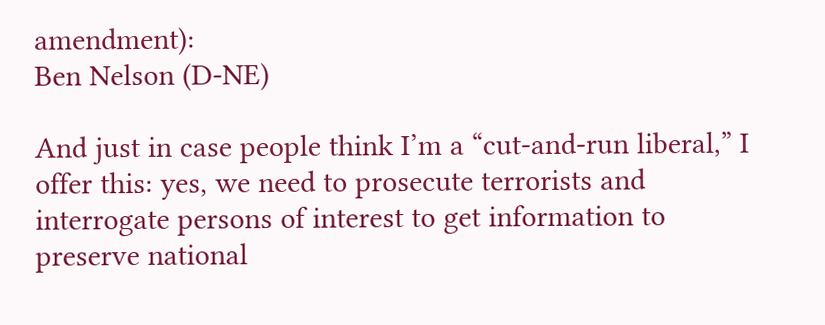amendment):
Ben Nelson (D-NE)

And just in case people think I’m a “cut-and-run liberal,” I offer this: yes, we need to prosecute terrorists and interrogate persons of interest to get information to preserve national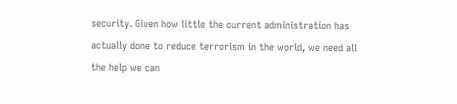security. Given how little the current administration has actually done to reduce terrorism in the world, we need all the help we can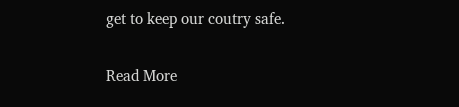get to keep our coutry safe.

Read More